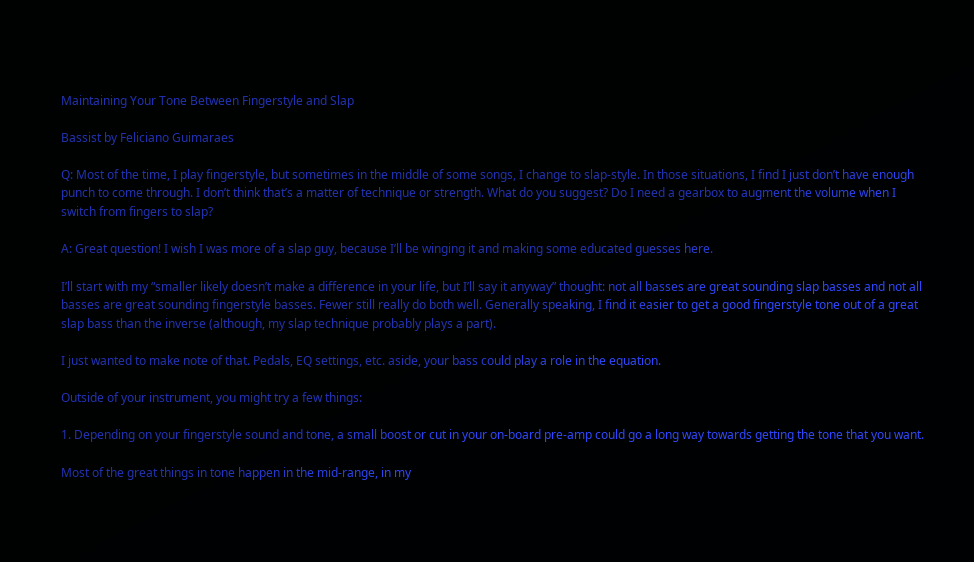Maintaining Your Tone Between Fingerstyle and Slap

Bassist by Feliciano Guimaraes

Q: Most of the time, I play fingerstyle, but sometimes in the middle of some songs, I change to slap-style. In those situations, I find I just don’t have enough punch to come through. I don’t think that’s a matter of technique or strength. What do you suggest? Do I need a gearbox to augment the volume when I switch from fingers to slap?

A: Great question! I wish I was more of a slap guy, because I’ll be winging it and making some educated guesses here.

I’ll start with my “smaller likely doesn’t make a difference in your life, but I’ll say it anyway” thought: not all basses are great sounding slap basses and not all basses are great sounding fingerstyle basses. Fewer still really do both well. Generally speaking, I find it easier to get a good fingerstyle tone out of a great slap bass than the inverse (although, my slap technique probably plays a part).

I just wanted to make note of that. Pedals, EQ settings, etc. aside, your bass could play a role in the equation.

Outside of your instrument, you might try a few things:

1. Depending on your fingerstyle sound and tone, a small boost or cut in your on-board pre-amp could go a long way towards getting the tone that you want.

Most of the great things in tone happen in the mid-range, in my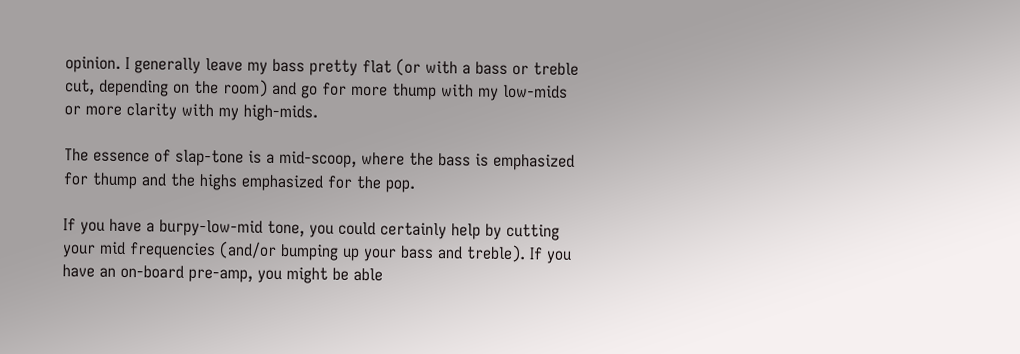opinion. I generally leave my bass pretty flat (or with a bass or treble cut, depending on the room) and go for more thump with my low-mids or more clarity with my high-mids.

The essence of slap-tone is a mid-scoop, where the bass is emphasized for thump and the highs emphasized for the pop.

If you have a burpy-low-mid tone, you could certainly help by cutting your mid frequencies (and/or bumping up your bass and treble). If you have an on-board pre-amp, you might be able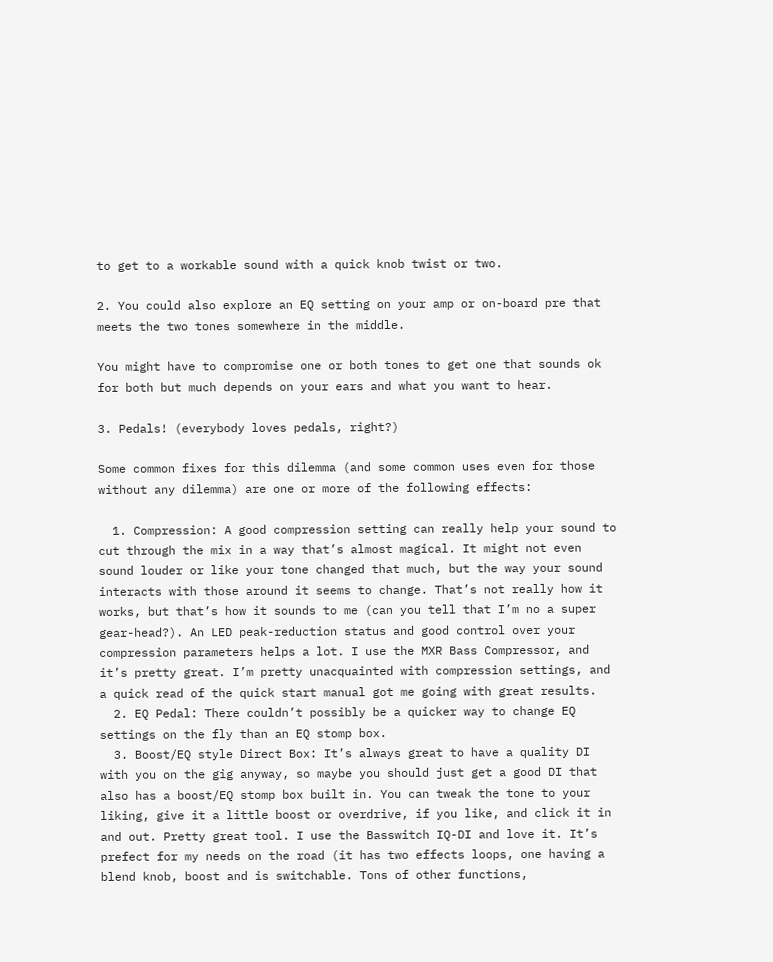to get to a workable sound with a quick knob twist or two.

2. You could also explore an EQ setting on your amp or on-board pre that meets the two tones somewhere in the middle.

You might have to compromise one or both tones to get one that sounds ok for both but much depends on your ears and what you want to hear.

3. Pedals! (everybody loves pedals, right?)

Some common fixes for this dilemma (and some common uses even for those without any dilemma) are one or more of the following effects:

  1. Compression: A good compression setting can really help your sound to cut through the mix in a way that’s almost magical. It might not even sound louder or like your tone changed that much, but the way your sound interacts with those around it seems to change. That’s not really how it works, but that’s how it sounds to me (can you tell that I’m no a super gear-head?). An LED peak-reduction status and good control over your compression parameters helps a lot. I use the MXR Bass Compressor, and it’s pretty great. I’m pretty unacquainted with compression settings, and a quick read of the quick start manual got me going with great results.
  2. EQ Pedal: There couldn’t possibly be a quicker way to change EQ settings on the fly than an EQ stomp box.
  3. Boost/EQ style Direct Box: It’s always great to have a quality DI with you on the gig anyway, so maybe you should just get a good DI that also has a boost/EQ stomp box built in. You can tweak the tone to your liking, give it a little boost or overdrive, if you like, and click it in and out. Pretty great tool. I use the Basswitch IQ-DI and love it. It’s prefect for my needs on the road (it has two effects loops, one having a blend knob, boost and is switchable. Tons of other functions,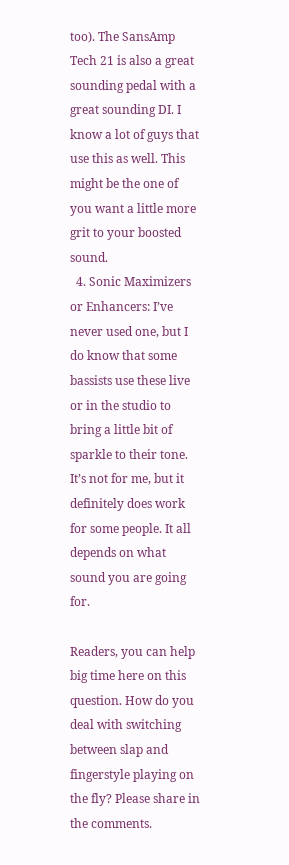too). The SansAmp Tech 21 is also a great sounding pedal with a great sounding DI. I know a lot of guys that use this as well. This might be the one of you want a little more grit to your boosted sound.
  4. Sonic Maximizers or Enhancers: I’ve never used one, but I do know that some bassists use these live or in the studio to bring a little bit of sparkle to their tone. It’s not for me, but it definitely does work for some people. It all depends on what sound you are going for.

Readers, you can help big time here on this question. How do you deal with switching between slap and fingerstyle playing on the fly? Please share in the comments.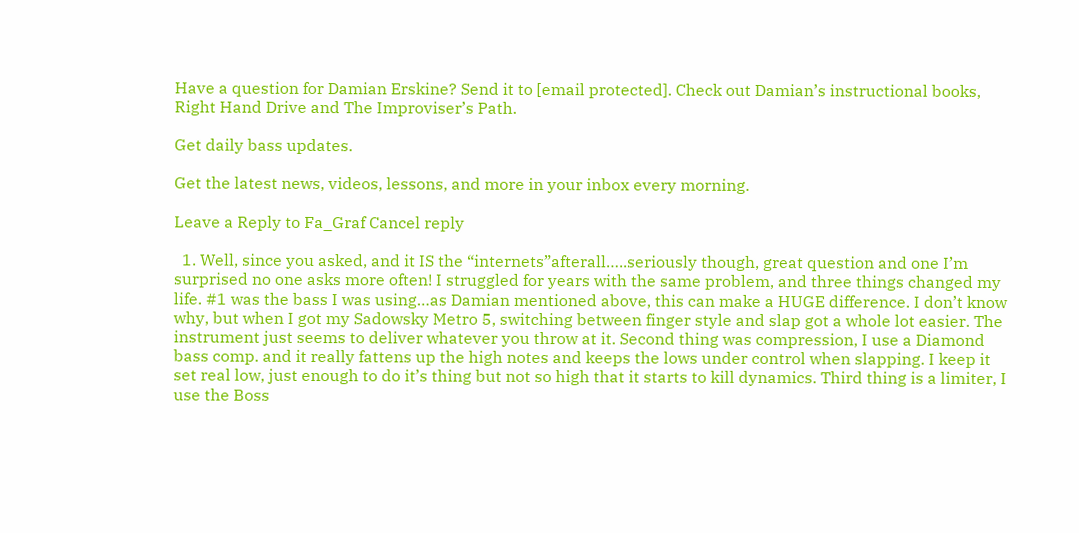Have a question for Damian Erskine? Send it to [email protected]. Check out Damian’s instructional books, Right Hand Drive and The Improviser’s Path.

Get daily bass updates.

Get the latest news, videos, lessons, and more in your inbox every morning.

Leave a Reply to Fa_Graf Cancel reply

  1. Well, since you asked, and it IS the “internets”afterall…..seriously though, great question and one I’m surprised no one asks more often! I struggled for years with the same problem, and three things changed my life. #1 was the bass I was using…as Damian mentioned above, this can make a HUGE difference. I don’t know why, but when I got my Sadowsky Metro 5, switching between finger style and slap got a whole lot easier. The instrument just seems to deliver whatever you throw at it. Second thing was compression, I use a Diamond bass comp. and it really fattens up the high notes and keeps the lows under control when slapping. I keep it set real low, just enough to do it’s thing but not so high that it starts to kill dynamics. Third thing is a limiter, I use the Boss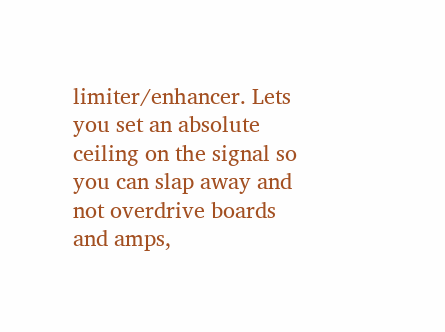limiter/enhancer. Lets you set an absolute ceiling on the signal so you can slap away and not overdrive boards and amps,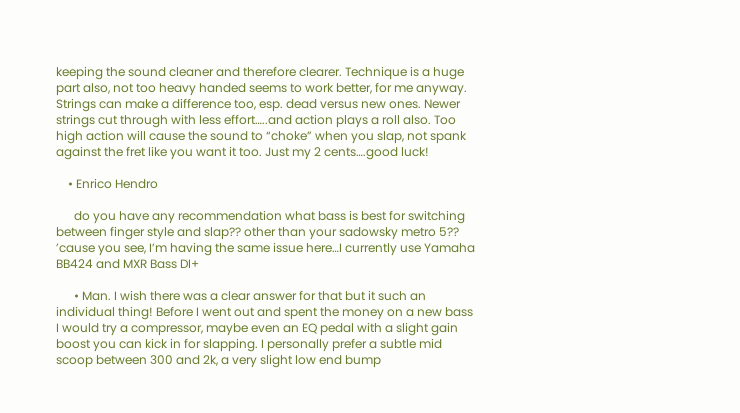keeping the sound cleaner and therefore clearer. Technique is a huge part also, not too heavy handed seems to work better, for me anyway. Strings can make a difference too, esp. dead versus new ones. Newer strings cut through with less effort…..and action plays a roll also. Too high action will cause the sound to “choke” when you slap, not spank against the fret like you want it too. Just my 2 cents….good luck!

    • Enrico Hendro

      do you have any recommendation what bass is best for switching between finger style and slap?? other than your sadowsky metro 5?? ’cause you see, I’m having the same issue here…I currently use Yamaha BB424 and MXR Bass DI+

      • Man. I wish there was a clear answer for that but it such an individual thing! Before I went out and spent the money on a new bass I would try a compressor, maybe even an EQ pedal with a slight gain boost you can kick in for slapping. I personally prefer a subtle mid scoop between 300 and 2k, a very slight low end bump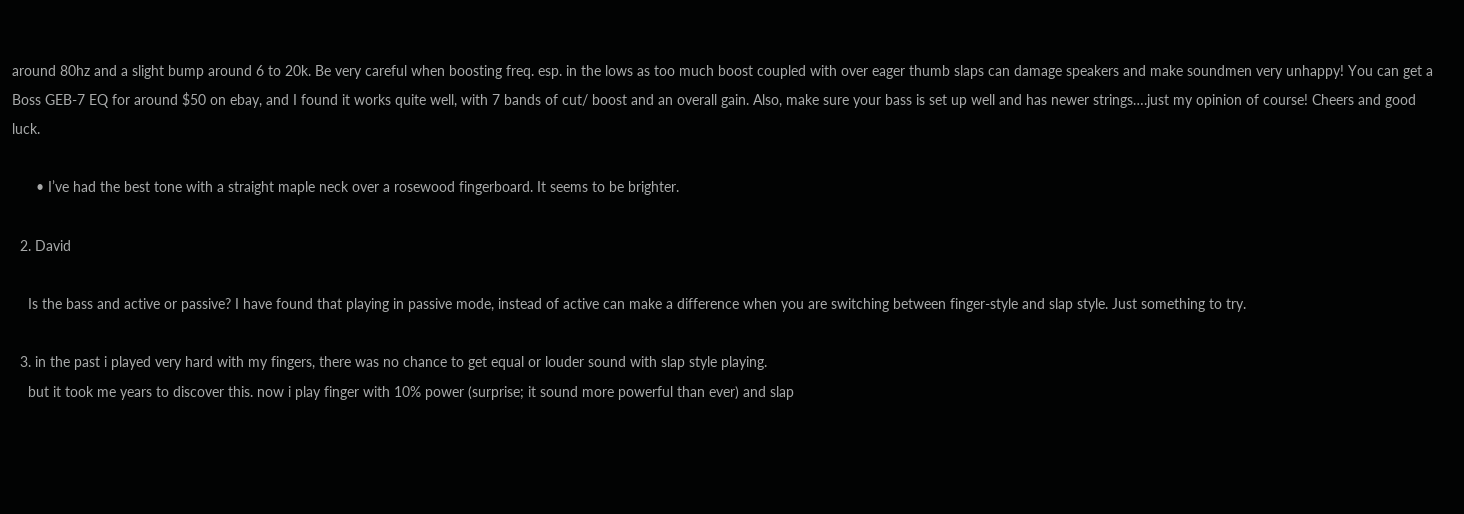around 80hz and a slight bump around 6 to 20k. Be very careful when boosting freq. esp. in the lows as too much boost coupled with over eager thumb slaps can damage speakers and make soundmen very unhappy! You can get a Boss GEB-7 EQ for around $50 on ebay, and I found it works quite well, with 7 bands of cut/ boost and an overall gain. Also, make sure your bass is set up well and has newer strings….just my opinion of course! Cheers and good luck.

      • I’ve had the best tone with a straight maple neck over a rosewood fingerboard. It seems to be brighter.

  2. David

    Is the bass and active or passive? I have found that playing in passive mode, instead of active can make a difference when you are switching between finger-style and slap style. Just something to try.

  3. in the past i played very hard with my fingers, there was no chance to get equal or louder sound with slap style playing.
    but it took me years to discover this. now i play finger with 10% power (surprise; it sound more powerful than ever) and slap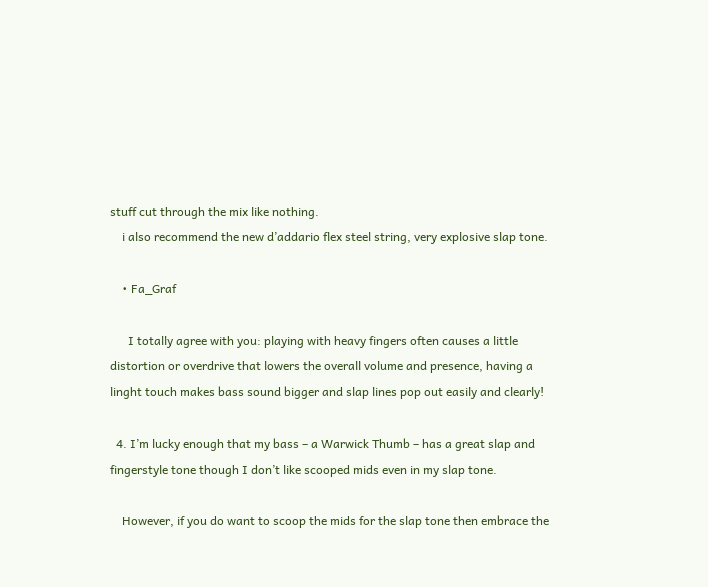stuff cut through the mix like nothing.
    i also recommend the new d’addario flex steel string, very explosive slap tone.

    • Fa_Graf

      I totally agree with you: playing with heavy fingers often causes a little distortion or overdrive that lowers the overall volume and presence, having a linght touch makes bass sound bigger and slap lines pop out easily and clearly!

  4. I’m lucky enough that my bass – a Warwick Thumb – has a great slap and fingerstyle tone though I don’t like scooped mids even in my slap tone.

    However, if you do want to scoop the mids for the slap tone then embrace the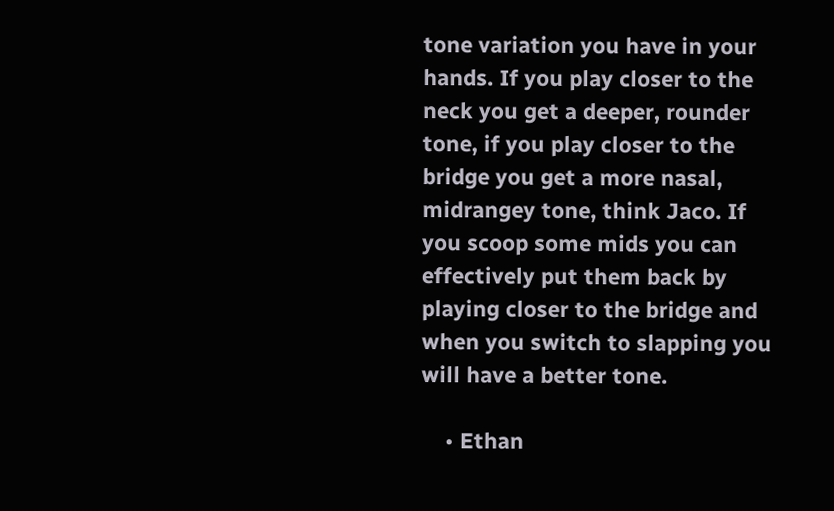tone variation you have in your hands. If you play closer to the neck you get a deeper, rounder tone, if you play closer to the bridge you get a more nasal, midrangey tone, think Jaco. If you scoop some mids you can effectively put them back by playing closer to the bridge and when you switch to slapping you will have a better tone.

    • Ethan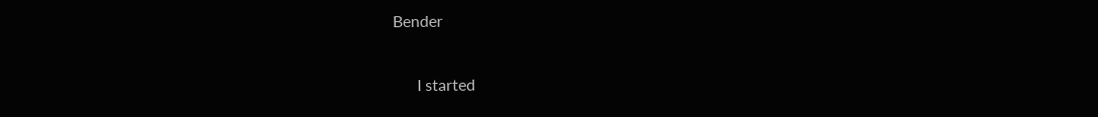Bender

      I started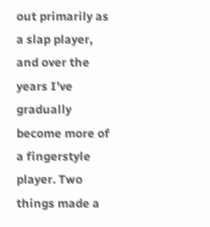out primarily as a slap player, and over the years I’ve gradually become more of a fingerstyle player. Two things made a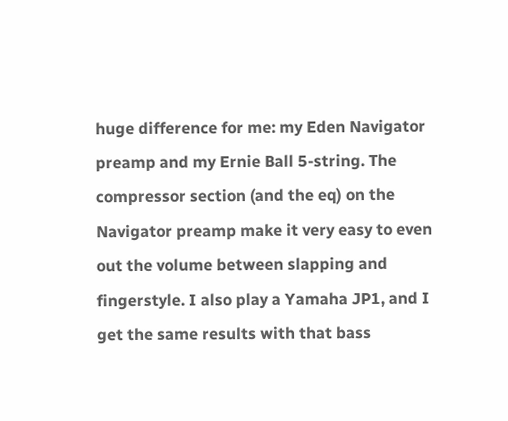huge difference for me: my Eden Navigator preamp and my Ernie Ball 5-string. The compressor section (and the eq) on the Navigator preamp make it very easy to even out the volume between slapping and fingerstyle. I also play a Yamaha JP1, and I get the same results with that bass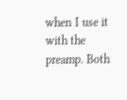when I use it with the preamp. Both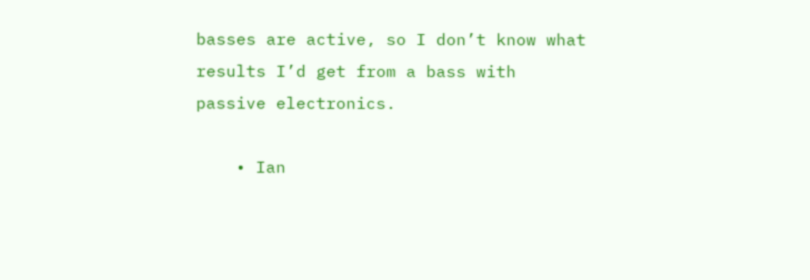basses are active, so I don’t know what results I’d get from a bass with passive electronics.

    • Ian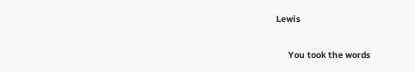Lewis

      You took the words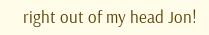right out of my head Jon!